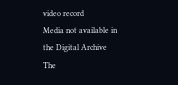video record
Media not available in the Digital Archive
The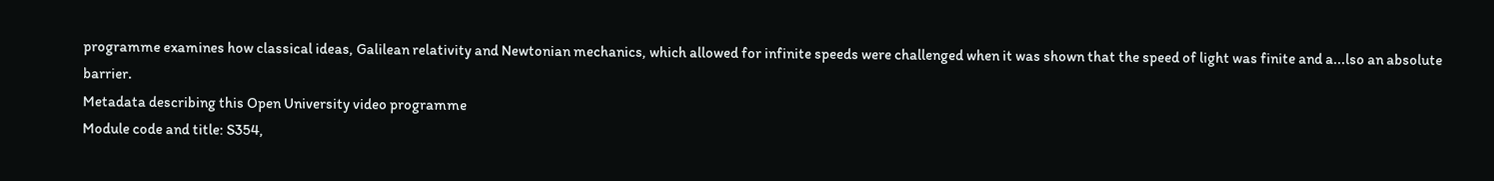programme examines how classical ideas, Galilean relativity and Newtonian mechanics, which allowed for infinite speeds were challenged when it was shown that the speed of light was finite and a...lso an absolute barrier.
Metadata describing this Open University video programme
Module code and title: S354,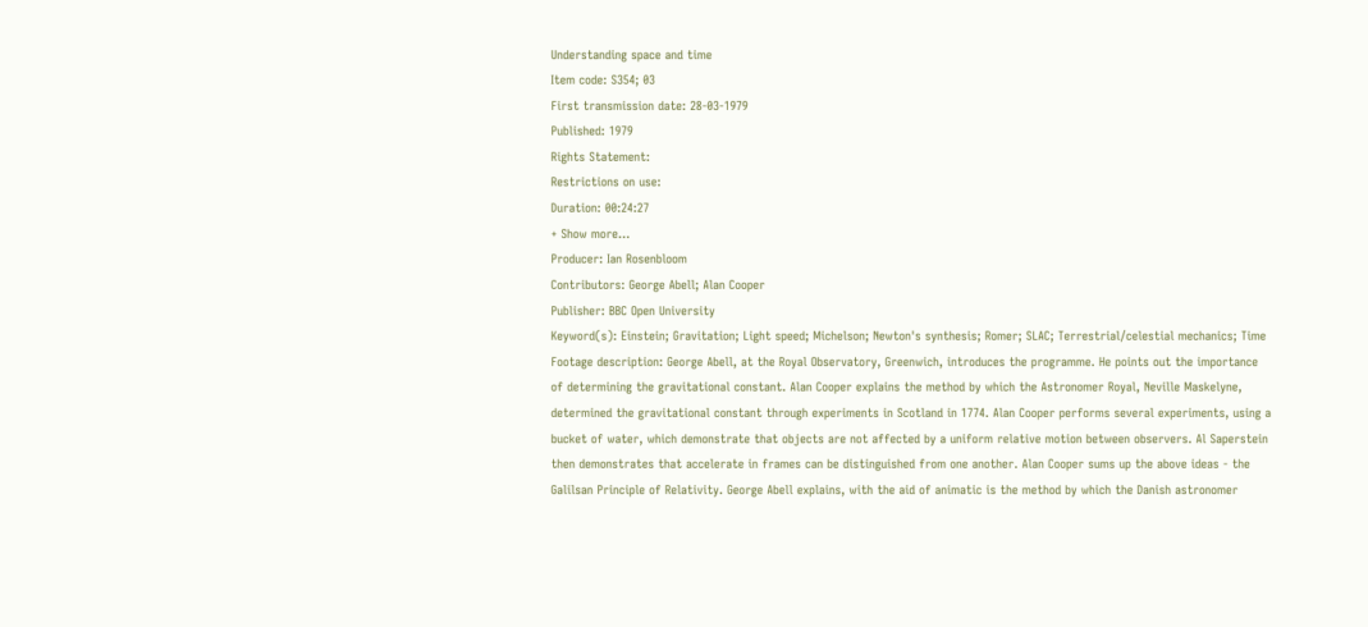Understanding space and time
Item code: S354; 03
First transmission date: 28-03-1979
Published: 1979
Rights Statement:
Restrictions on use:
Duration: 00:24:27
+ Show more...
Producer: Ian Rosenbloom
Contributors: George Abell; Alan Cooper
Publisher: BBC Open University
Keyword(s): Einstein; Gravitation; Light speed; Michelson; Newton's synthesis; Romer; SLAC; Terrestrial/celestial mechanics; Time
Footage description: George Abell, at the Royal Observatory, Greenwich, introduces the programme. He points out the importance of determining the gravitational constant. Alan Cooper explains the method by which the Astronomer Royal, Neville Maskelyne, determined the gravitational constant through experiments in Scotland in 1774. Alan Cooper performs several experiments, using a bucket of water, which demonstrate that objects are not affected by a uniform relative motion between observers. Al Saperstein then demonstrates that accelerate in frames can be distinguished from one another. Alan Cooper sums up the above ideas - the Galilsan Principle of Relativity. George Abell explains, with the aid of animatic is the method by which the Danish astronomer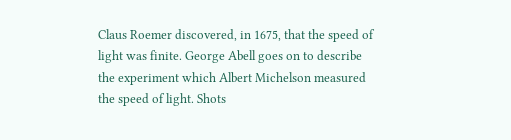Claus Roemer discovered, in 1675, that the speed of light was finite. George Abell goes on to describe the experiment which Albert Michelson measured the speed of light. Shots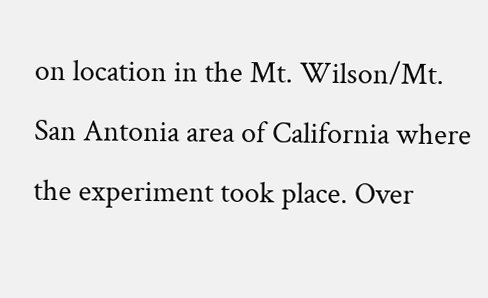on location in the Mt. Wilson/Mt. San Antonia area of California where the experiment took place. Over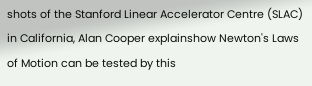shots of the Stanford Linear Accelerator Centre (SLAC) in California, Alan Cooper explainshow Newton's Laws of Motion can be tested by this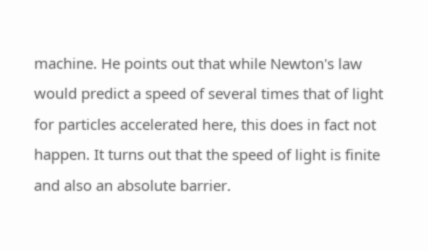machine. He points out that while Newton's law would predict a speed of several times that of light for particles accelerated here, this does in fact not happen. It turns out that the speed of light is finite and also an absolute barrier.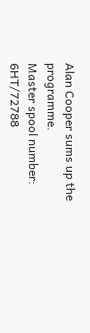Alan Cooper sums up the programme.
Master spool number: 6HT/72788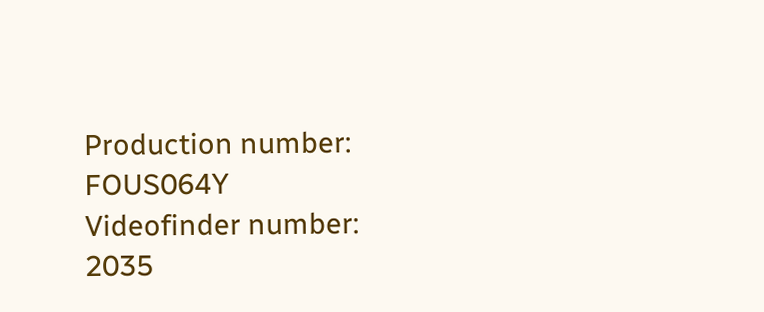Production number: FOUS064Y
Videofinder number: 2035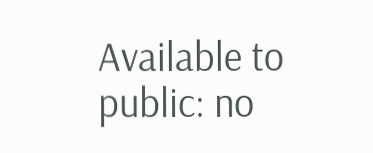Available to public: no